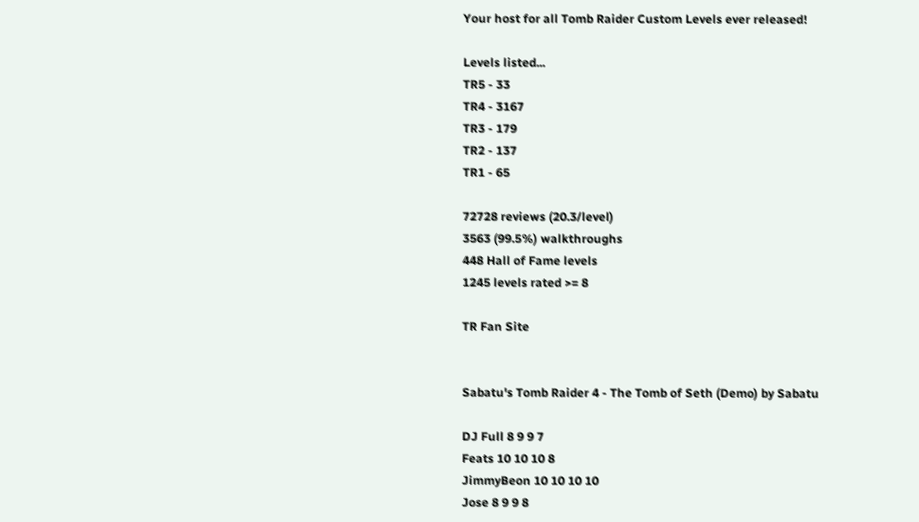Your host for all Tomb Raider Custom Levels ever released!

Levels listed...
TR5 - 33
TR4 - 3167
TR3 - 179
TR2 - 137
TR1 - 65

72728 reviews (20.3/level)
3563 (99.5%) walkthroughs
448 Hall of Fame levels
1245 levels rated >= 8

TR Fan Site


Sabatu's Tomb Raider 4 - The Tomb of Seth (Demo) by Sabatu

DJ Full 8 9 9 7
Feats 10 10 10 8
JimmyBeon 10 10 10 10
Jose 8 9 9 8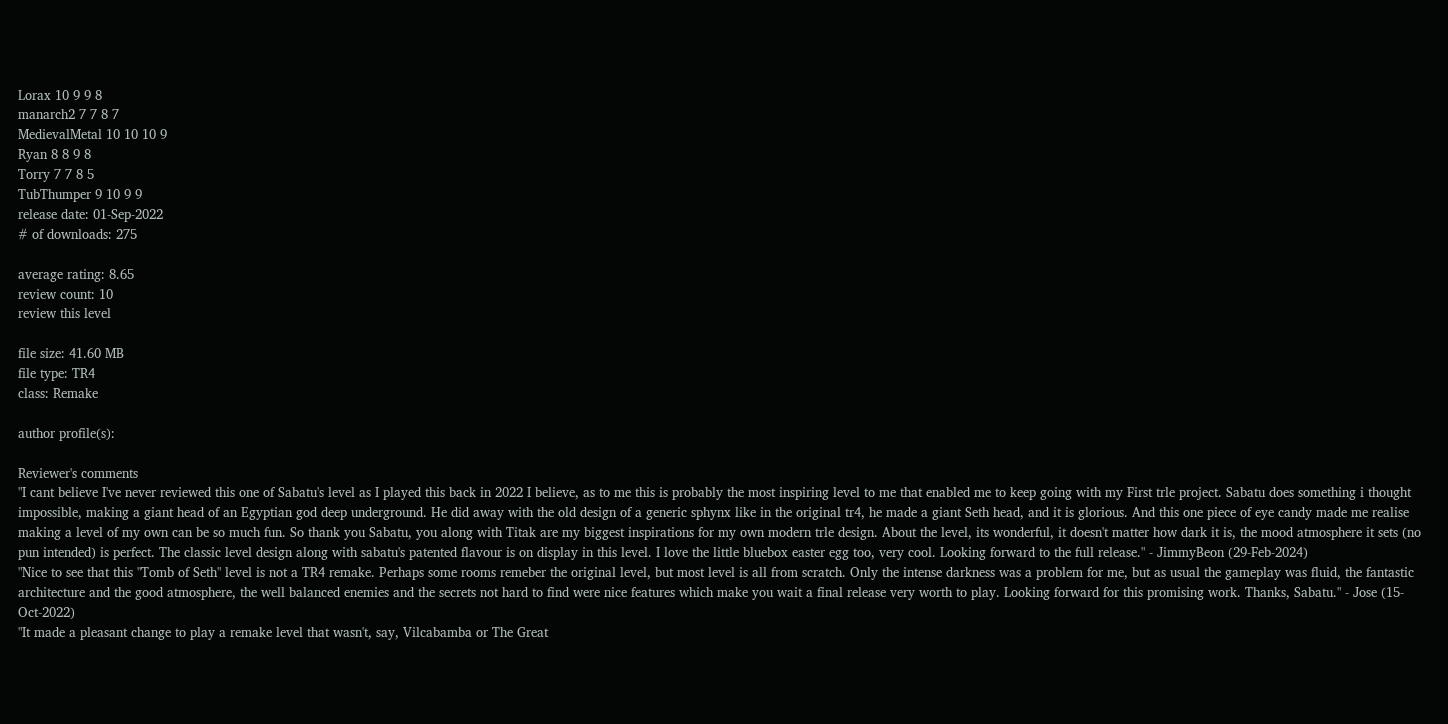Lorax 10 9 9 8
manarch2 7 7 8 7
MedievalMetal 10 10 10 9
Ryan 8 8 9 8
Torry 7 7 8 5
TubThumper 9 10 9 9
release date: 01-Sep-2022
# of downloads: 275

average rating: 8.65
review count: 10
review this level

file size: 41.60 MB
file type: TR4
class: Remake

author profile(s):

Reviewer's comments
"I cant believe I've never reviewed this one of Sabatu's level as I played this back in 2022 I believe, as to me this is probably the most inspiring level to me that enabled me to keep going with my First trle project. Sabatu does something i thought impossible, making a giant head of an Egyptian god deep underground. He did away with the old design of a generic sphynx like in the original tr4, he made a giant Seth head, and it is glorious. And this one piece of eye candy made me realise making a level of my own can be so much fun. So thank you Sabatu, you along with Titak are my biggest inspirations for my own modern trle design. About the level, its wonderful, it doesn't matter how dark it is, the mood atmosphere it sets (no pun intended) is perfect. The classic level design along with sabatu's patented flavour is on display in this level. I love the little bluebox easter egg too, very cool. Looking forward to the full release." - JimmyBeon (29-Feb-2024)
"Nice to see that this "Tomb of Seth" level is not a TR4 remake. Perhaps some rooms remeber the original level, but most level is all from scratch. Only the intense darkness was a problem for me, but as usual the gameplay was fluid, the fantastic architecture and the good atmosphere, the well balanced enemies and the secrets not hard to find were nice features which make you wait a final release very worth to play. Looking forward for this promising work. Thanks, Sabatu." - Jose (15-Oct-2022)
"It made a pleasant change to play a remake level that wasn't, say, Vilcabamba or The Great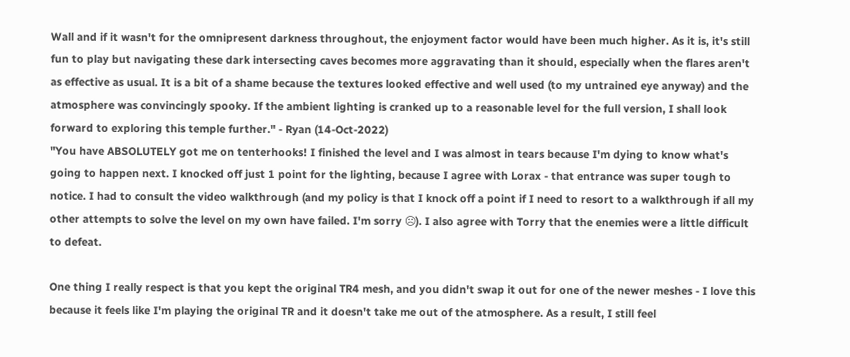Wall and if it wasn't for the omnipresent darkness throughout, the enjoyment factor would have been much higher. As it is, it's still fun to play but navigating these dark intersecting caves becomes more aggravating than it should, especially when the flares aren't as effective as usual. It is a bit of a shame because the textures looked effective and well used (to my untrained eye anyway) and the atmosphere was convincingly spooky. If the ambient lighting is cranked up to a reasonable level for the full version, I shall look forward to exploring this temple further." - Ryan (14-Oct-2022)
"You have ABSOLUTELY got me on tenterhooks! I finished the level and I was almost in tears because I'm dying to know what's going to happen next. I knocked off just 1 point for the lighting, because I agree with Lorax - that entrance was super tough to notice. I had to consult the video walkthrough (and my policy is that I knock off a point if I need to resort to a walkthrough if all my other attempts to solve the level on my own have failed. I'm sorry ☹). I also agree with Torry that the enemies were a little difficult to defeat.

One thing I really respect is that you kept the original TR4 mesh, and you didn't swap it out for one of the newer meshes - I love this because it feels like I'm playing the original TR and it doesn't take me out of the atmosphere. As a result, I still feel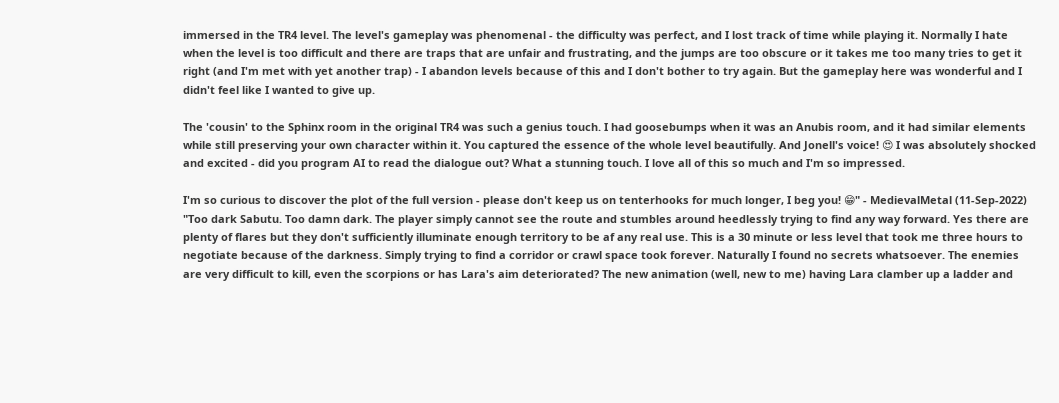immersed in the TR4 level. The level's gameplay was phenomenal - the difficulty was perfect, and I lost track of time while playing it. Normally I hate when the level is too difficult and there are traps that are unfair and frustrating, and the jumps are too obscure or it takes me too many tries to get it right (and I'm met with yet another trap) - I abandon levels because of this and I don't bother to try again. But the gameplay here was wonderful and I didn't feel like I wanted to give up.

The 'cousin' to the Sphinx room in the original TR4 was such a genius touch. I had goosebumps when it was an Anubis room, and it had similar elements while still preserving your own character within it. You captured the essence of the whole level beautifully. And Jonell's voice! 😍 I was absolutely shocked and excited - did you program AI to read the dialogue out? What a stunning touch. I love all of this so much and I'm so impressed.

I'm so curious to discover the plot of the full version - please don't keep us on tenterhooks for much longer, I beg you! 😁" - MedievalMetal (11-Sep-2022)
"Too dark Sabutu. Too damn dark. The player simply cannot see the route and stumbles around heedlessly trying to find any way forward. Yes there are plenty of flares but they don't sufficiently illuminate enough territory to be af any real use. This is a 30 minute or less level that took me three hours to negotiate because of the darkness. Simply trying to find a corridor or crawl space took forever. Naturally I found no secrets whatsoever. The enemies are very difficult to kill, even the scorpions or has Lara's aim deteriorated? The new animation (well, new to me) having Lara clamber up a ladder and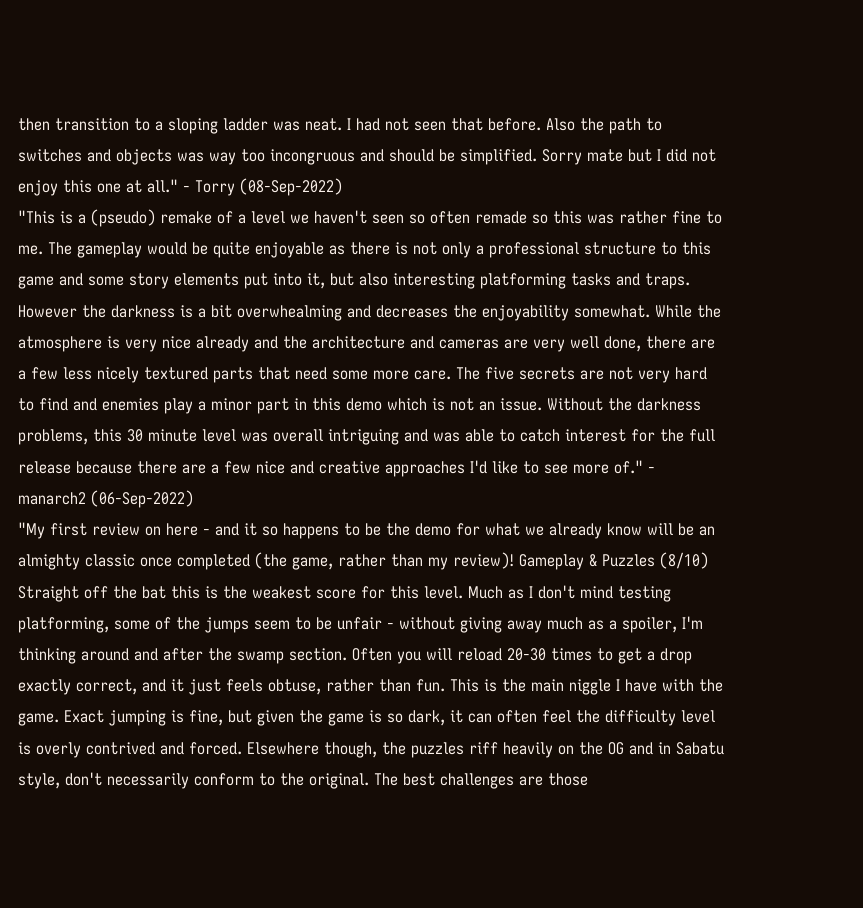then transition to a sloping ladder was neat. I had not seen that before. Also the path to switches and objects was way too incongruous and should be simplified. Sorry mate but I did not enjoy this one at all." - Torry (08-Sep-2022)
"This is a (pseudo) remake of a level we haven't seen so often remade so this was rather fine to me. The gameplay would be quite enjoyable as there is not only a professional structure to this game and some story elements put into it, but also interesting platforming tasks and traps. However the darkness is a bit overwhealming and decreases the enjoyability somewhat. While the atmosphere is very nice already and the architecture and cameras are very well done, there are a few less nicely textured parts that need some more care. The five secrets are not very hard to find and enemies play a minor part in this demo which is not an issue. Without the darkness problems, this 30 minute level was overall intriguing and was able to catch interest for the full release because there are a few nice and creative approaches I'd like to see more of." - manarch2 (06-Sep-2022)
"My first review on here - and it so happens to be the demo for what we already know will be an almighty classic once completed (the game, rather than my review)! Gameplay & Puzzles (8/10) Straight off the bat this is the weakest score for this level. Much as I don't mind testing platforming, some of the jumps seem to be unfair - without giving away much as a spoiler, I'm thinking around and after the swamp section. Often you will reload 20-30 times to get a drop exactly correct, and it just feels obtuse, rather than fun. This is the main niggle I have with the game. Exact jumping is fine, but given the game is so dark, it can often feel the difficulty level is overly contrived and forced. Elsewhere though, the puzzles riff heavily on the OG and in Sabatu style, don't necessarily conform to the original. The best challenges are those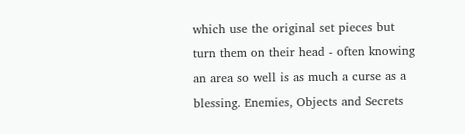which use the original set pieces but turn them on their head - often knowing an area so well is as much a curse as a blessing. Enemies, Objects and Secrets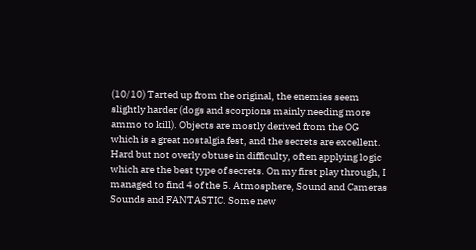(10/10) Tarted up from the original, the enemies seem slightly harder (dogs and scorpions mainly needing more ammo to kill). Objects are mostly derived from the OG which is a great nostalgia fest, and the secrets are excellent. Hard but not overly obtuse in difficulty, often applying logic which are the best type of secrets. On my first play through, I managed to find 4 of the 5. Atmosphere, Sound and Cameras Sounds and FANTASTIC. Some new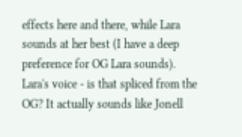effects here and there, while Lara sounds at her best (I have a deep preference for OG Lara sounds). Lara's voice - is that spliced from the OG? It actually sounds like Jonell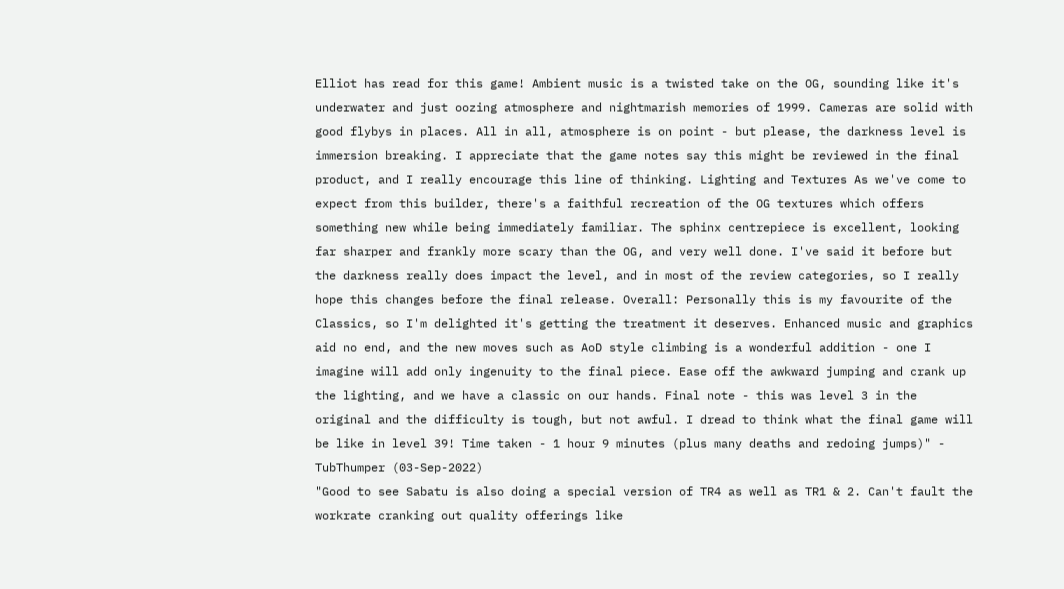Elliot has read for this game! Ambient music is a twisted take on the OG, sounding like it's underwater and just oozing atmosphere and nightmarish memories of 1999. Cameras are solid with good flybys in places. All in all, atmosphere is on point - but please, the darkness level is immersion breaking. I appreciate that the game notes say this might be reviewed in the final product, and I really encourage this line of thinking. Lighting and Textures As we've come to expect from this builder, there's a faithful recreation of the OG textures which offers something new while being immediately familiar. The sphinx centrepiece is excellent, looking far sharper and frankly more scary than the OG, and very well done. I've said it before but the darkness really does impact the level, and in most of the review categories, so I really hope this changes before the final release. Overall: Personally this is my favourite of the Classics, so I'm delighted it's getting the treatment it deserves. Enhanced music and graphics aid no end, and the new moves such as AoD style climbing is a wonderful addition - one I imagine will add only ingenuity to the final piece. Ease off the awkward jumping and crank up the lighting, and we have a classic on our hands. Final note - this was level 3 in the original and the difficulty is tough, but not awful. I dread to think what the final game will be like in level 39! Time taken - 1 hour 9 minutes (plus many deaths and redoing jumps)" - TubThumper (03-Sep-2022)
"Good to see Sabatu is also doing a special version of TR4 as well as TR1 & 2. Can't fault the workrate cranking out quality offerings like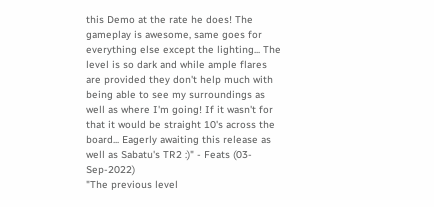this Demo at the rate he does! The gameplay is awesome, same goes for everything else except the lighting... The level is so dark and while ample flares are provided they don't help much with being able to see my surroundings as well as where I'm going! If it wasn't for that it would be straight 10's across the board... Eagerly awaiting this release as well as Sabatu's TR2 :)" - Feats (03-Sep-2022)
"The previous level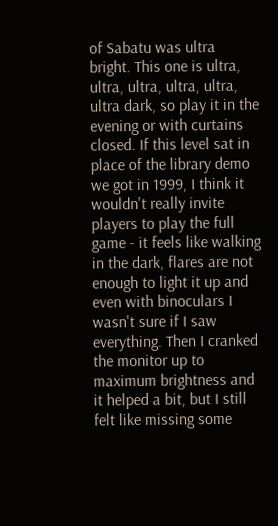of Sabatu was ultra bright. This one is ultra, ultra, ultra, ultra, ultra, ultra dark, so play it in the evening or with curtains closed. If this level sat in place of the library demo we got in 1999, I think it wouldn't really invite players to play the full game - it feels like walking in the dark, flares are not enough to light it up and even with binoculars I wasn't sure if I saw everything. Then I cranked the monitor up to maximum brightness and it helped a bit, but I still felt like missing some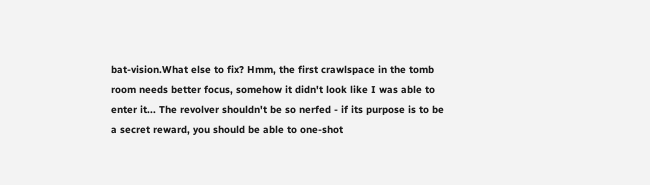bat-vision.What else to fix? Hmm, the first crawlspace in the tomb room needs better focus, somehow it didn't look like I was able to enter it... The revolver shouldn't be so nerfed - if its purpose is to be a secret reward, you should be able to one-shot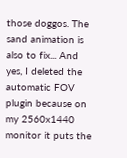those doggos. The sand animation is also to fix... And yes, I deleted the automatic FOV plugin because on my 2560x1440 monitor it puts the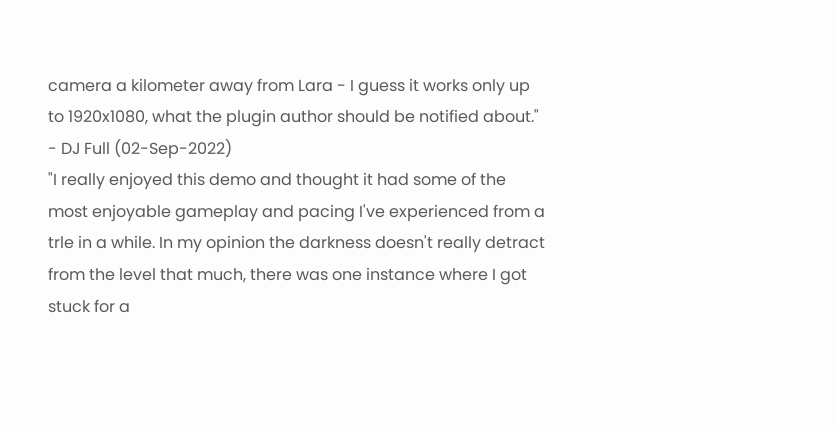camera a kilometer away from Lara - I guess it works only up to 1920x1080, what the plugin author should be notified about." - DJ Full (02-Sep-2022)
"I really enjoyed this demo and thought it had some of the most enjoyable gameplay and pacing I've experienced from a trle in a while. In my opinion the darkness doesn't really detract from the level that much, there was one instance where I got stuck for a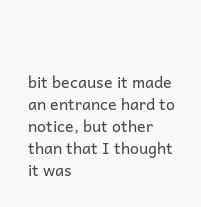bit because it made an entrance hard to notice, but other than that I thought it was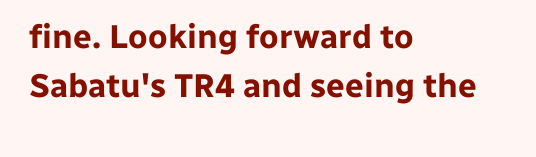fine. Looking forward to Sabatu's TR4 and seeing the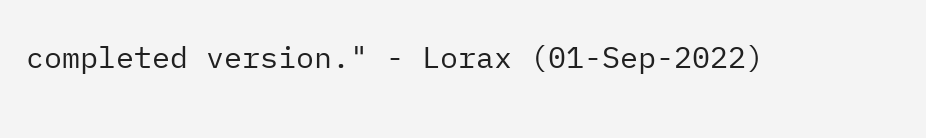completed version." - Lorax (01-Sep-2022)